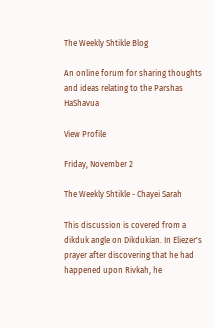The Weekly Shtikle Blog

An online forum for sharing thoughts and ideas relating to the Parshas HaShavua

View Profile

Friday, November 2

The Weekly Shtikle - Chayei Sarah

This discussion is covered from a dikduk angle on Dikdukian. In Eliezer's prayer after discovering that he had happened upon Rivkah, he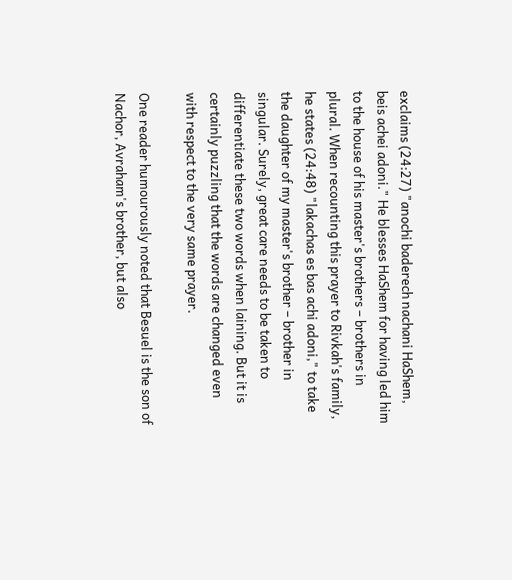exclaims (24:27) "anochi baderech nachani HaShem, beis achei adoni." He blesses HaShem for having led him to the house of his master's brothers – brothers in plural. When recounting this prayer to Rivkah's family, he states (24:48) "lakachas es bas achi adoni," to take the daughter of my master's brother – brother in singular. Surely, great care needs to be taken to differentiate these two words when laining. But it is certainly puzzling that the words are changed even with respect to the very same prayer.

One reader humourously noted that Besuel is the son of Nachor, Avraham's brother, but also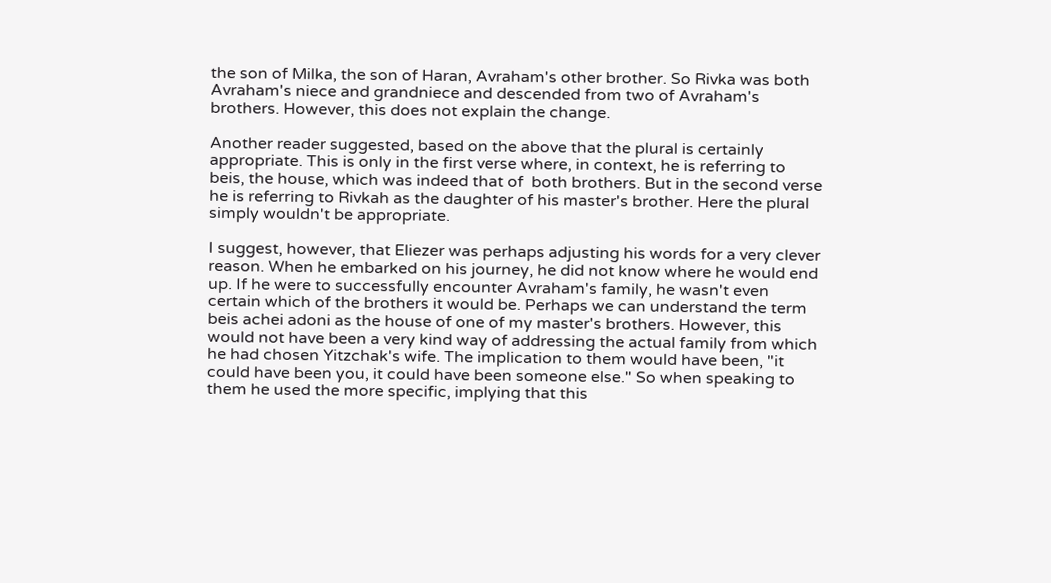the son of Milka, the son of Haran, Avraham's other brother. So Rivka was both Avraham's niece and grandniece and descended from two of Avraham's brothers. However, this does not explain the change.

Another reader suggested, based on the above that the plural is certainly appropriate. This is only in the first verse where, in context, he is referring to beis, the house, which was indeed that of  both brothers. But in the second verse he is referring to Rivkah as the daughter of his master's brother. Here the plural simply wouldn't be appropriate.

I suggest, however, that Eliezer was perhaps adjusting his words for a very clever reason. When he embarked on his journey, he did not know where he would end up. If he were to successfully encounter Avraham's family, he wasn't even certain which of the brothers it would be. Perhaps we can understand the term beis achei adoni as the house of one of my master's brothers. However, this would not have been a very kind way of addressing the actual family from which he had chosen Yitzchak's wife. The implication to them would have been, "it could have been you, it could have been someone else." So when speaking to them he used the more specific, implying that this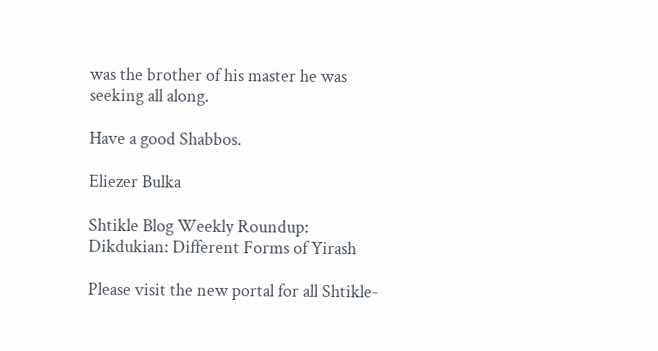was the brother of his master he was seeking all along.

Have a good Shabbos.

Eliezer Bulka

Shtikle Blog Weekly Roundup:
Dikdukian: Different Forms of Yirash

Please visit the new portal for all Shtikle-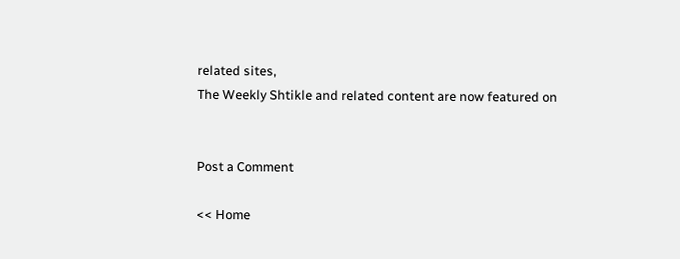related sites,
The Weekly Shtikle and related content are now featured on


Post a Comment

<< Home